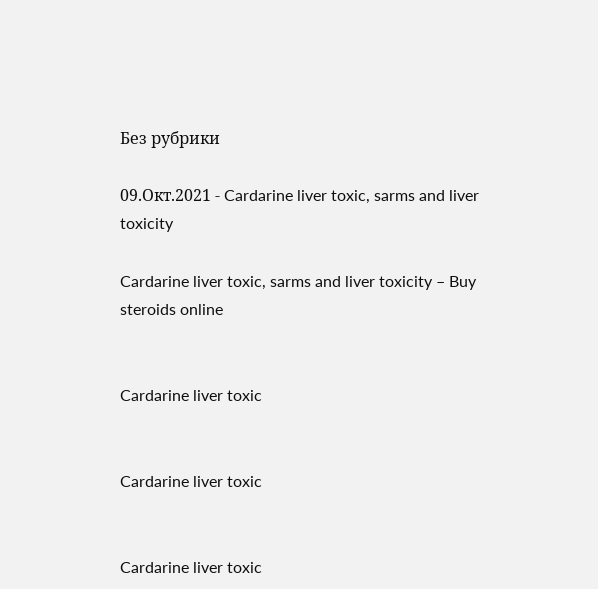Без рубрики

09.Окт.2021 - Cardarine liver toxic, sarms and liver toxicity

Cardarine liver toxic, sarms and liver toxicity – Buy steroids online


Cardarine liver toxic


Cardarine liver toxic


Cardarine liver toxic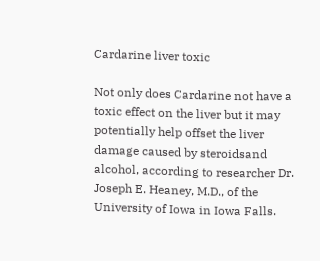Cardarine liver toxic

Not only does Cardarine not have a toxic effect on the liver but it may potentially help offset the liver damage caused by steroidsand alcohol, according to researcher Dr. Joseph E. Heaney, M.D., of the University of Iowa in Iowa Falls.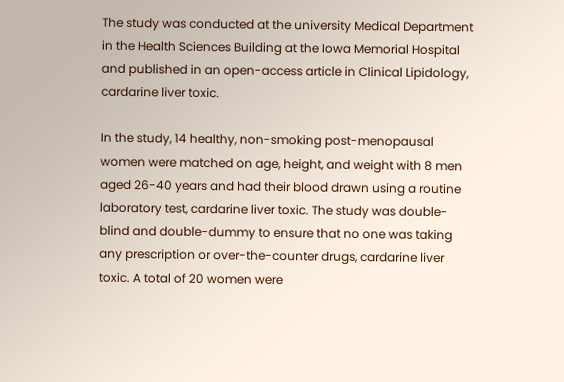The study was conducted at the university Medical Department in the Health Sciences Building at the Iowa Memorial Hospital and published in an open-access article in Clinical Lipidology, cardarine liver toxic.

In the study, 14 healthy, non-smoking post-menopausal women were matched on age, height, and weight with 8 men aged 26-40 years and had their blood drawn using a routine laboratory test, cardarine liver toxic. The study was double-blind and double-dummy to ensure that no one was taking any prescription or over-the-counter drugs, cardarine liver toxic. A total of 20 women were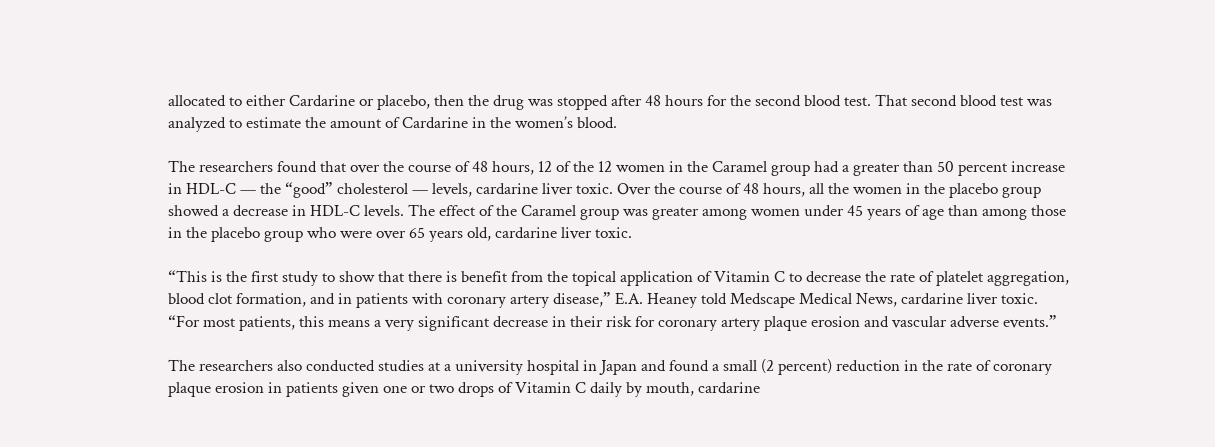allocated to either Cardarine or placebo, then the drug was stopped after 48 hours for the second blood test. That second blood test was analyzed to estimate the amount of Cardarine in the women’s blood.

The researchers found that over the course of 48 hours, 12 of the 12 women in the Caramel group had a greater than 50 percent increase in HDL-C — the “good” cholesterol — levels, cardarine liver toxic. Over the course of 48 hours, all the women in the placebo group showed a decrease in HDL-C levels. The effect of the Caramel group was greater among women under 45 years of age than among those in the placebo group who were over 65 years old, cardarine liver toxic.

“This is the first study to show that there is benefit from the topical application of Vitamin C to decrease the rate of platelet aggregation, blood clot formation, and in patients with coronary artery disease,” E.A. Heaney told Medscape Medical News, cardarine liver toxic. “For most patients, this means a very significant decrease in their risk for coronary artery plaque erosion and vascular adverse events.”

The researchers also conducted studies at a university hospital in Japan and found a small (2 percent) reduction in the rate of coronary plaque erosion in patients given one or two drops of Vitamin C daily by mouth, cardarine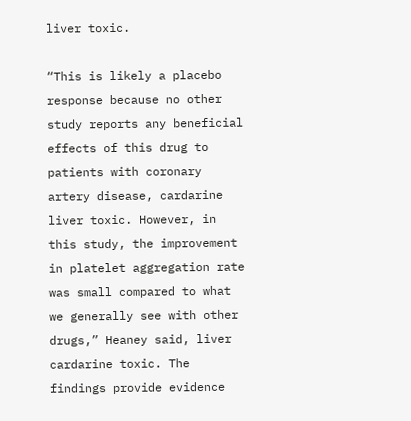liver toxic.

“This is likely a placebo response because no other study reports any beneficial effects of this drug to patients with coronary artery disease, cardarine liver toxic. However, in this study, the improvement in platelet aggregation rate was small compared to what we generally see with other drugs,” Heaney said, liver cardarine toxic. The findings provide evidence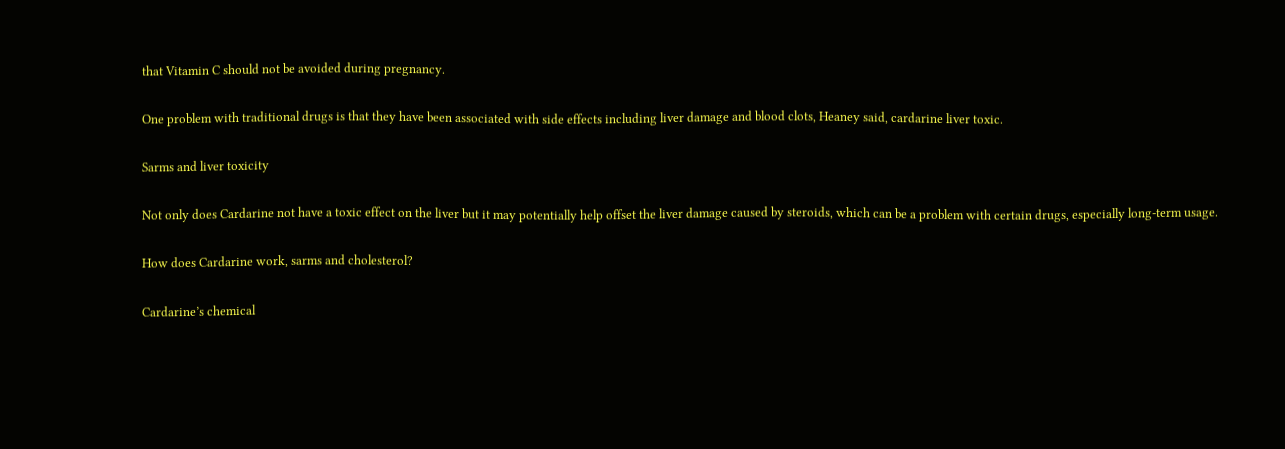that Vitamin C should not be avoided during pregnancy.

One problem with traditional drugs is that they have been associated with side effects including liver damage and blood clots, Heaney said, cardarine liver toxic.

Sarms and liver toxicity

Not only does Cardarine not have a toxic effect on the liver but it may potentially help offset the liver damage caused by steroids, which can be a problem with certain drugs, especially long-term usage.

How does Cardarine work, sarms and cholesterol?

Cardarine’s chemical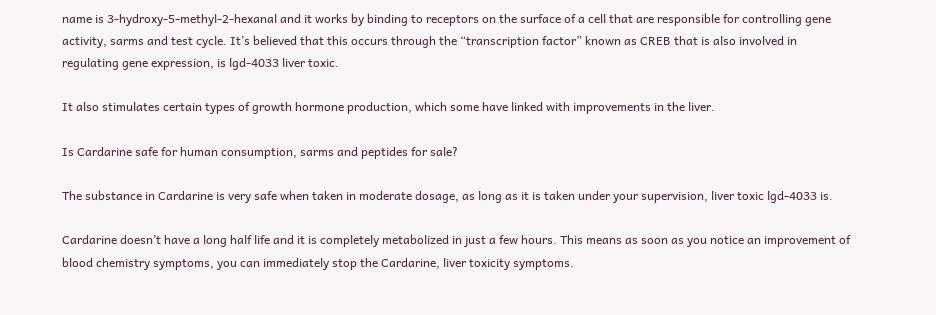name is 3-hydroxy-5-methyl-2-hexanal and it works by binding to receptors on the surface of a cell that are responsible for controlling gene activity, sarms and test cycle. It’s believed that this occurs through the “transcription factor” known as CREB that is also involved in regulating gene expression, is lgd-4033 liver toxic.

It also stimulates certain types of growth hormone production, which some have linked with improvements in the liver.

Is Cardarine safe for human consumption, sarms and peptides for sale?

The substance in Cardarine is very safe when taken in moderate dosage, as long as it is taken under your supervision, liver toxic lgd-4033 is.

Cardarine doesn’t have a long half life and it is completely metabolized in just a few hours. This means as soon as you notice an improvement of blood chemistry symptoms, you can immediately stop the Cardarine, liver toxicity symptoms.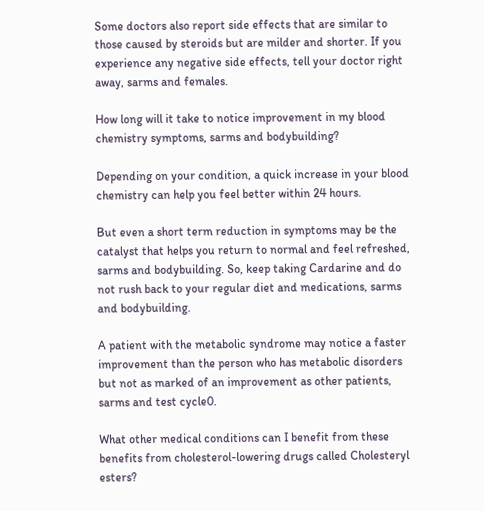Some doctors also report side effects that are similar to those caused by steroids but are milder and shorter. If you experience any negative side effects, tell your doctor right away, sarms and females.

How long will it take to notice improvement in my blood chemistry symptoms, sarms and bodybuilding?

Depending on your condition, a quick increase in your blood chemistry can help you feel better within 24 hours.

But even a short term reduction in symptoms may be the catalyst that helps you return to normal and feel refreshed, sarms and bodybuilding. So, keep taking Cardarine and do not rush back to your regular diet and medications, sarms and bodybuilding.

A patient with the metabolic syndrome may notice a faster improvement than the person who has metabolic disorders but not as marked of an improvement as other patients, sarms and test cycle0.

What other medical conditions can I benefit from these benefits from cholesterol-lowering drugs called Cholesteryl esters?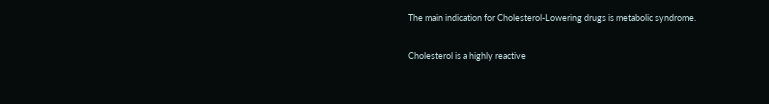The main indication for Cholesterol-Lowering drugs is metabolic syndrome.

Cholesterol is a highly reactive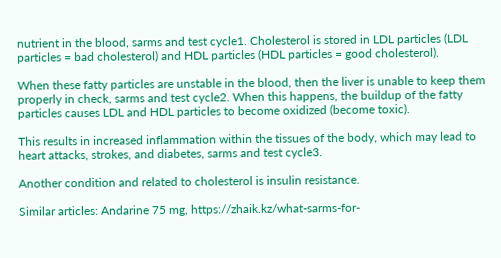nutrient in the blood, sarms and test cycle1. Cholesterol is stored in LDL particles (LDL particles = bad cholesterol) and HDL particles (HDL particles = good cholesterol).

When these fatty particles are unstable in the blood, then the liver is unable to keep them properly in check, sarms and test cycle2. When this happens, the buildup of the fatty particles causes LDL and HDL particles to become oxidized (become toxic).

This results in increased inflammation within the tissues of the body, which may lead to heart attacks, strokes, and diabetes, sarms and test cycle3.

Another condition and related to cholesterol is insulin resistance.

Similar articles: Andarine 75 mg, https://zhaik.kz/what-sarms-for-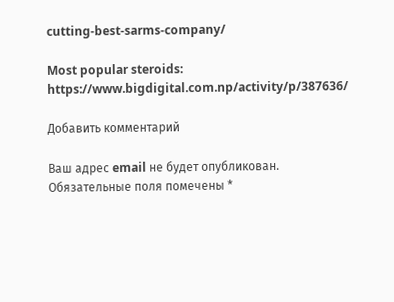cutting-best-sarms-company/

Most popular steroids: https://www.bigdigital.com.np/activity/p/387636/

Добавить комментарий

Ваш адрес email не будет опубликован. Обязательные поля помечены *